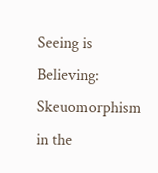Seeing is Believing: Skeuomorphism in the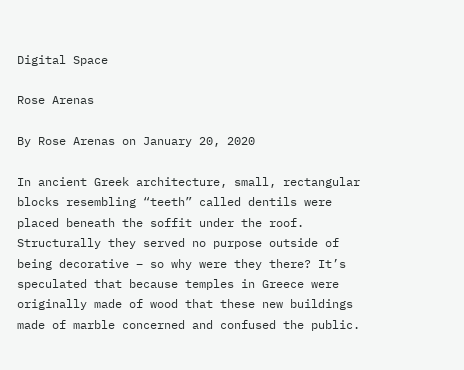Digital Space

Rose Arenas

By Rose Arenas on January 20, 2020

In ancient Greek architecture, small, rectangular blocks resembling “teeth” called dentils were placed beneath the soffit under the roof. Structurally they served no purpose outside of being decorative – so why were they there? It’s speculated that because temples in Greece were originally made of wood that these new buildings made of marble concerned and confused the public.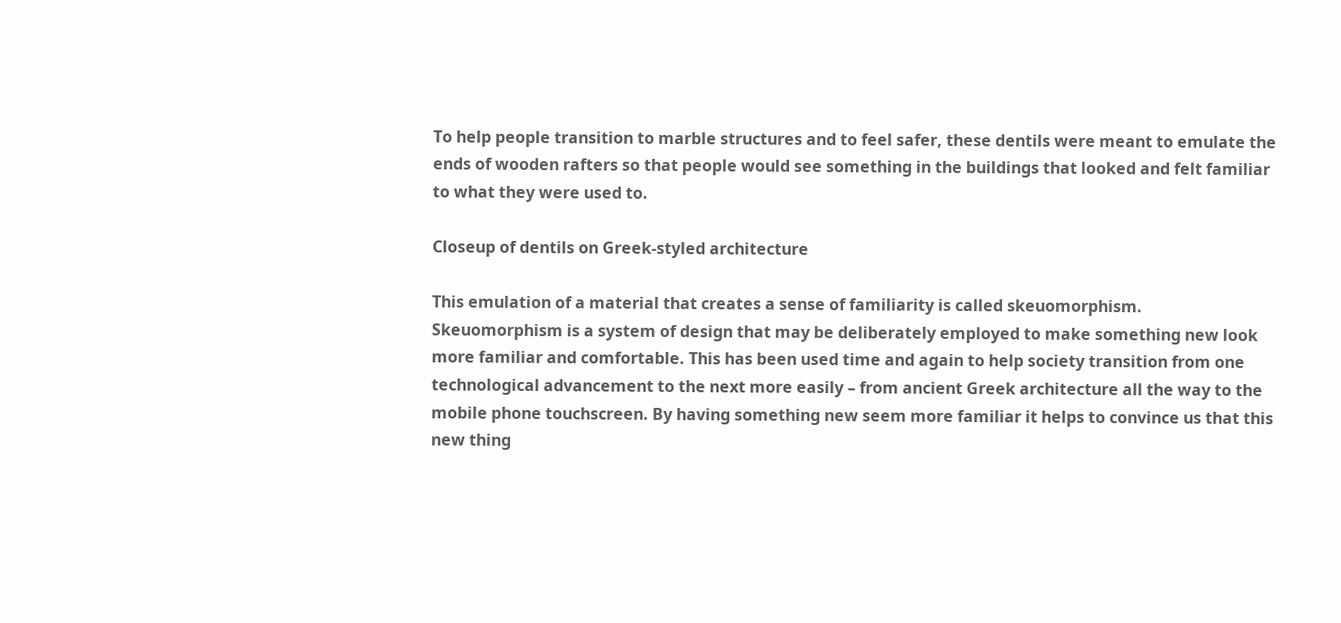To help people transition to marble structures and to feel safer, these dentils were meant to emulate the ends of wooden rafters so that people would see something in the buildings that looked and felt familiar to what they were used to.

Closeup of dentils on Greek-styled architecture

This emulation of a material that creates a sense of familiarity is called skeuomorphism. Skeuomorphism is a system of design that may be deliberately employed to make something new look more familiar and comfortable. This has been used time and again to help society transition from one technological advancement to the next more easily – from ancient Greek architecture all the way to the mobile phone touchscreen. By having something new seem more familiar it helps to convince us that this new thing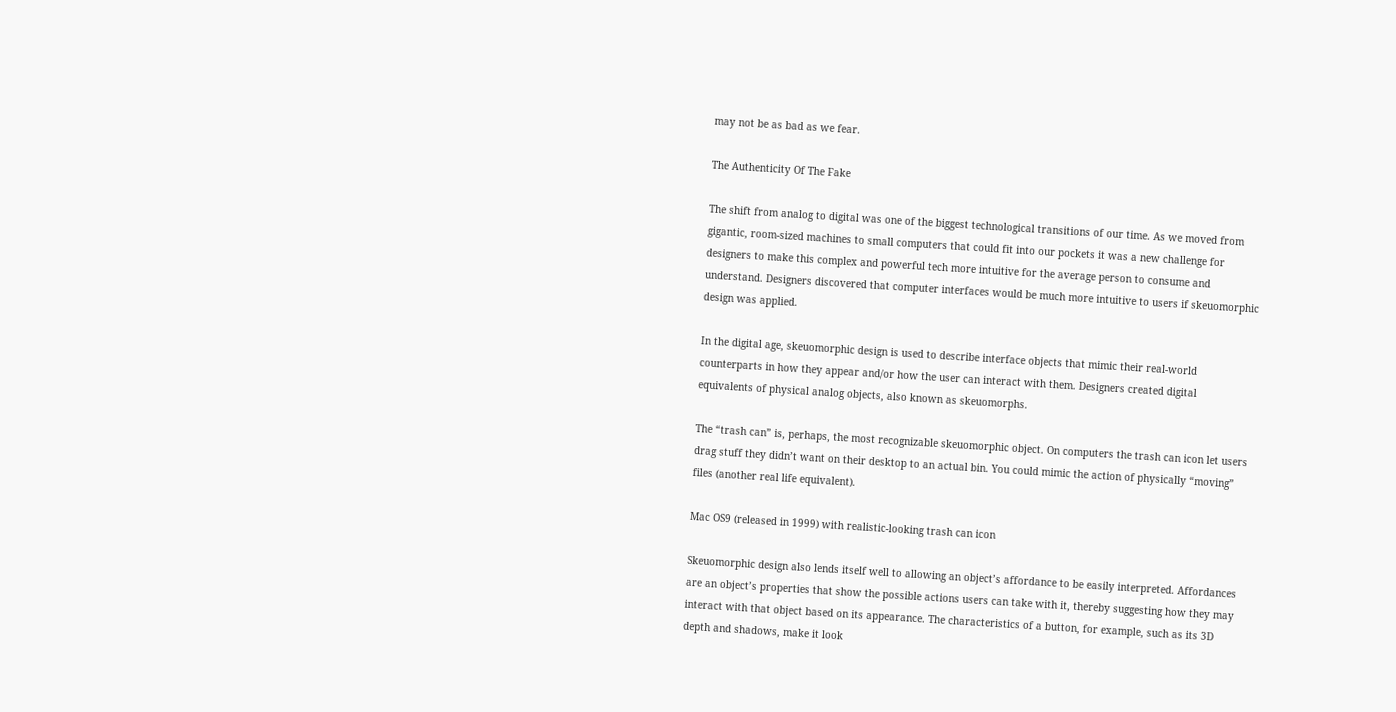may not be as bad as we fear.

The Authenticity Of The Fake

The shift from analog to digital was one of the biggest technological transitions of our time. As we moved from gigantic, room-sized machines to small computers that could fit into our pockets it was a new challenge for designers to make this complex and powerful tech more intuitive for the average person to consume and understand. Designers discovered that computer interfaces would be much more intuitive to users if skeuomorphic design was applied.

In the digital age, skeuomorphic design is used to describe interface objects that mimic their real-world counterparts in how they appear and/or how the user can interact with them. Designers created digital equivalents of physical analog objects, also known as skeuomorphs.

The “trash can” is, perhaps, the most recognizable skeuomorphic object. On computers the trash can icon let users drag stuff they didn’t want on their desktop to an actual bin. You could mimic the action of physically “moving” files (another real life equivalent).

Mac OS9 (released in 1999) with realistic-looking trash can icon

Skeuomorphic design also lends itself well to allowing an object’s affordance to be easily interpreted. Affordances are an object’s properties that show the possible actions users can take with it, thereby suggesting how they may interact with that object based on its appearance. The characteristics of a button, for example, such as its 3D depth and shadows, make it look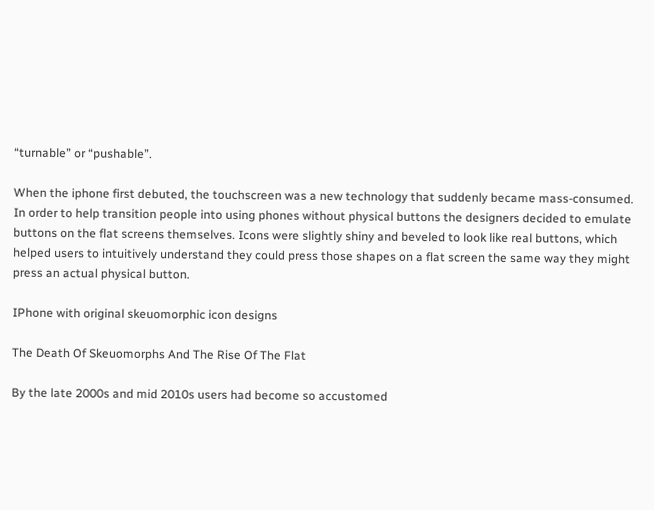“turnable” or “pushable”.

When the iphone first debuted, the touchscreen was a new technology that suddenly became mass-consumed. In order to help transition people into using phones without physical buttons the designers decided to emulate buttons on the flat screens themselves. Icons were slightly shiny and beveled to look like real buttons, which helped users to intuitively understand they could press those shapes on a flat screen the same way they might press an actual physical button.

IPhone with original skeuomorphic icon designs

The Death Of Skeuomorphs And The Rise Of The Flat

By the late 2000s and mid 2010s users had become so accustomed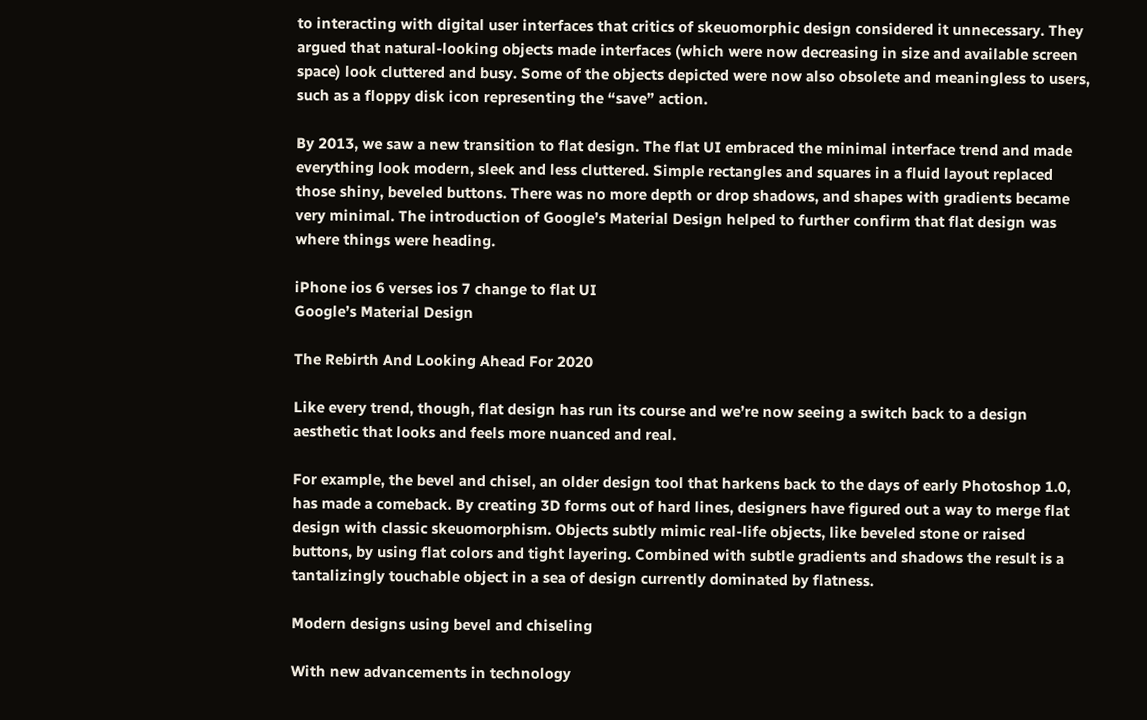to interacting with digital user interfaces that critics of skeuomorphic design considered it unnecessary. They argued that natural-looking objects made interfaces (which were now decreasing in size and available screen space) look cluttered and busy. Some of the objects depicted were now also obsolete and meaningless to users, such as a floppy disk icon representing the “save” action.

By 2013, we saw a new transition to flat design. The flat UI embraced the minimal interface trend and made everything look modern, sleek and less cluttered. Simple rectangles and squares in a fluid layout replaced those shiny, beveled buttons. There was no more depth or drop shadows, and shapes with gradients became very minimal. The introduction of Google’s Material Design helped to further confirm that flat design was where things were heading.

iPhone ios 6 verses ios 7 change to flat UI
Google’s Material Design

The Rebirth And Looking Ahead For 2020

Like every trend, though, flat design has run its course and we’re now seeing a switch back to a design aesthetic that looks and feels more nuanced and real.

For example, the bevel and chisel, an older design tool that harkens back to the days of early Photoshop 1.0, has made a comeback. By creating 3D forms out of hard lines, designers have figured out a way to merge flat design with classic skeuomorphism. Objects subtly mimic real-life objects, like beveled stone or raised buttons, by using flat colors and tight layering. Combined with subtle gradients and shadows the result is a tantalizingly touchable object in a sea of design currently dominated by flatness.

Modern designs using bevel and chiseling

With new advancements in technology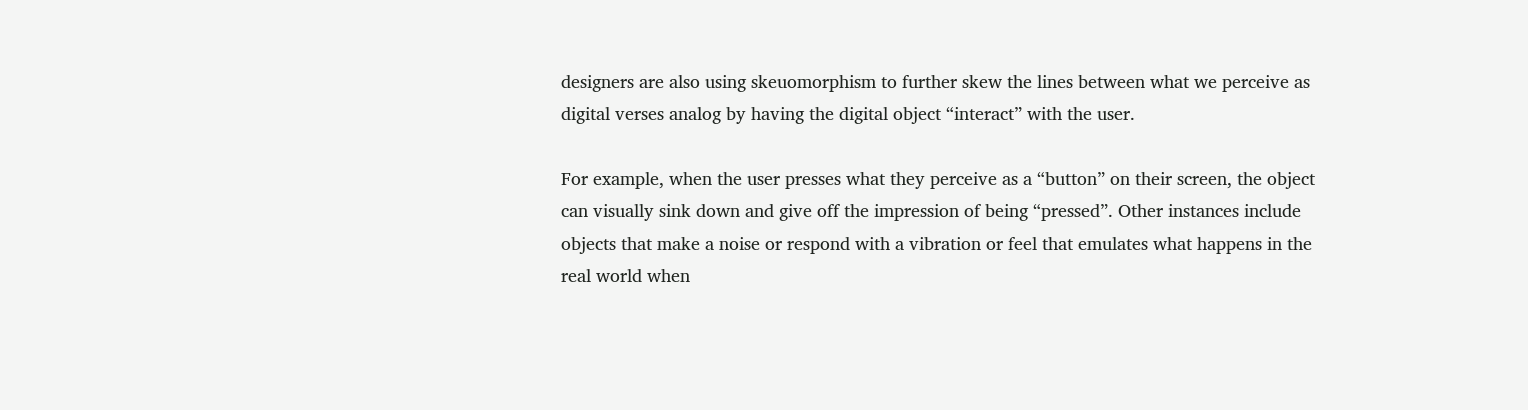designers are also using skeuomorphism to further skew the lines between what we perceive as digital verses analog by having the digital object “interact” with the user.

For example, when the user presses what they perceive as a “button” on their screen, the object can visually sink down and give off the impression of being “pressed”. Other instances include objects that make a noise or respond with a vibration or feel that emulates what happens in the real world when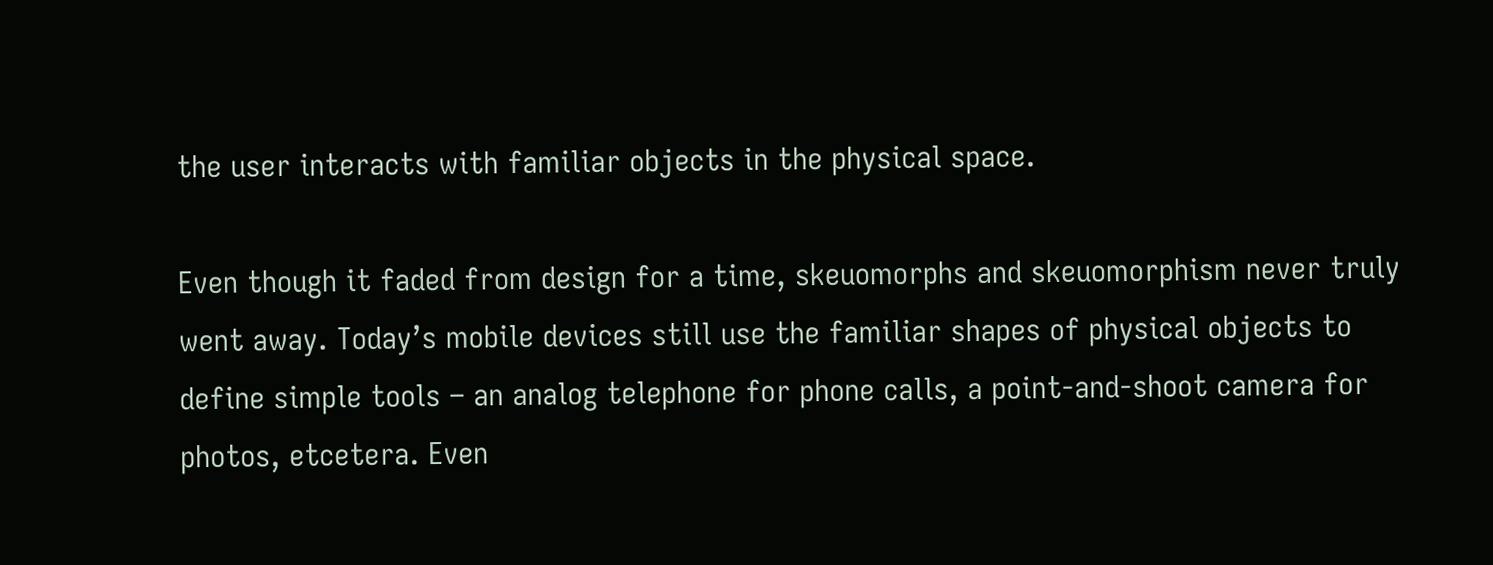the user interacts with familiar objects in the physical space.

Even though it faded from design for a time, skeuomorphs and skeuomorphism never truly went away. Today’s mobile devices still use the familiar shapes of physical objects to define simple tools – an analog telephone for phone calls, a point-and-shoot camera for photos, etcetera. Even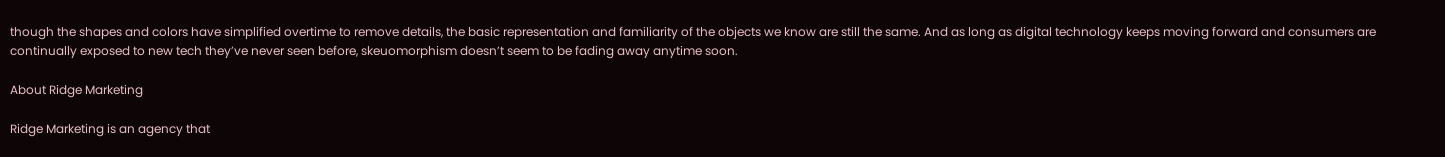though the shapes and colors have simplified overtime to remove details, the basic representation and familiarity of the objects we know are still the same. And as long as digital technology keeps moving forward and consumers are continually exposed to new tech they’ve never seen before, skeuomorphism doesn’t seem to be fading away anytime soon.

About Ridge Marketing

Ridge Marketing is an agency that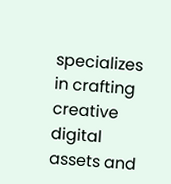specializes in crafting creative digital assets and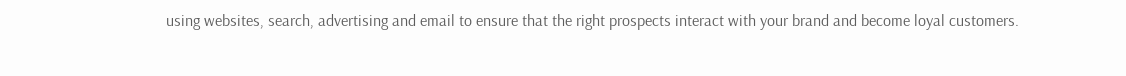using websites, search, advertising and email to ensure that the right prospects interact with your brand and become loyal customers.